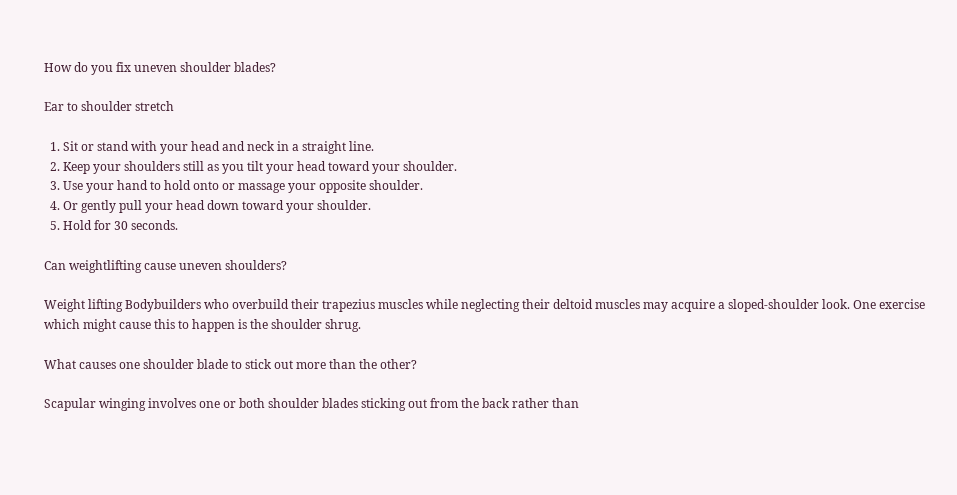How do you fix uneven shoulder blades?

Ear to shoulder stretch

  1. Sit or stand with your head and neck in a straight line.
  2. Keep your shoulders still as you tilt your head toward your shoulder.
  3. Use your hand to hold onto or massage your opposite shoulder.
  4. Or gently pull your head down toward your shoulder.
  5. Hold for 30 seconds.

Can weightlifting cause uneven shoulders?

Weight lifting Bodybuilders who overbuild their trapezius muscles while neglecting their deltoid muscles may acquire a sloped-shoulder look. One exercise which might cause this to happen is the shoulder shrug.

What causes one shoulder blade to stick out more than the other?

Scapular winging involves one or both shoulder blades sticking out from the back rather than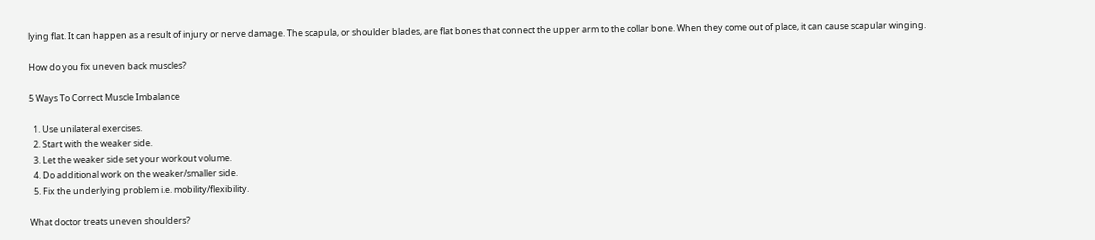lying flat. It can happen as a result of injury or nerve damage. The scapula, or shoulder blades, are flat bones that connect the upper arm to the collar bone. When they come out of place, it can cause scapular winging.

How do you fix uneven back muscles?

5 Ways To Correct Muscle Imbalance

  1. Use unilateral exercises.
  2. Start with the weaker side.
  3. Let the weaker side set your workout volume.
  4. Do additional work on the weaker/smaller side.
  5. Fix the underlying problem i.e. mobility/flexibility.

What doctor treats uneven shoulders?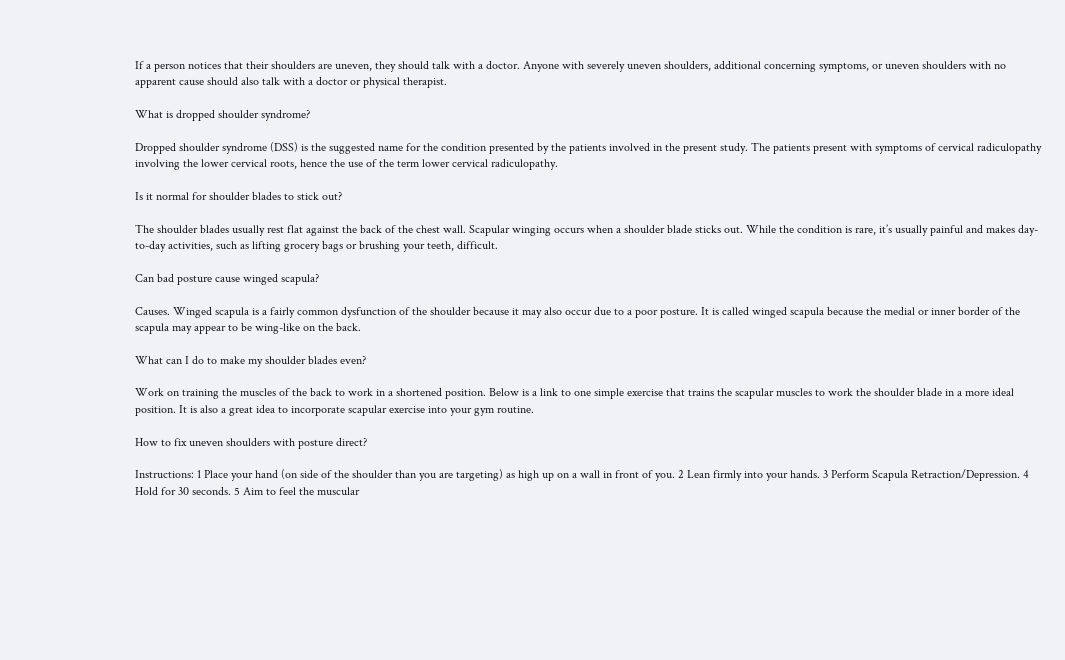If a person notices that their shoulders are uneven, they should talk with a doctor. Anyone with severely uneven shoulders, additional concerning symptoms, or uneven shoulders with no apparent cause should also talk with a doctor or physical therapist.

What is dropped shoulder syndrome?

Dropped shoulder syndrome (DSS) is the suggested name for the condition presented by the patients involved in the present study. The patients present with symptoms of cervical radiculopathy involving the lower cervical roots, hence the use of the term lower cervical radiculopathy.

Is it normal for shoulder blades to stick out?

The shoulder blades usually rest flat against the back of the chest wall. Scapular winging occurs when a shoulder blade sticks out. While the condition is rare, it’s usually painful and makes day-to-day activities, such as lifting grocery bags or brushing your teeth, difficult.

Can bad posture cause winged scapula?

Causes. Winged scapula is a fairly common dysfunction of the shoulder because it may also occur due to a poor posture. It is called winged scapula because the medial or inner border of the scapula may appear to be wing-like on the back.

What can I do to make my shoulder blades even?

Work on training the muscles of the back to work in a shortened position. Below is a link to one simple exercise that trains the scapular muscles to work the shoulder blade in a more ideal position. It is also a great idea to incorporate scapular exercise into your gym routine.

How to fix uneven shoulders with posture direct?

Instructions: 1 Place your hand (on side of the shoulder than you are targeting) as high up on a wall in front of you. 2 Lean firmly into your hands. 3 Perform Scapula Retraction/Depression. 4 Hold for 30 seconds. 5 Aim to feel the muscular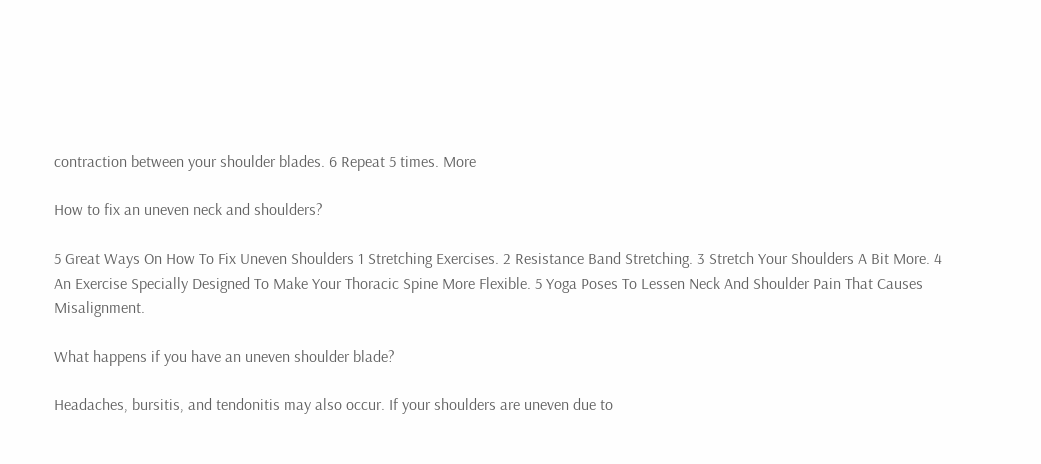contraction between your shoulder blades. 6 Repeat 5 times. More

How to fix an uneven neck and shoulders?

5 Great Ways On How To Fix Uneven Shoulders 1 Stretching Exercises. 2 Resistance Band Stretching. 3 Stretch Your Shoulders A Bit More. 4 An Exercise Specially Designed To Make Your Thoracic Spine More Flexible. 5 Yoga Poses To Lessen Neck And Shoulder Pain That Causes Misalignment.

What happens if you have an uneven shoulder blade?

Headaches, bursitis, and tendonitis may also occur. If your shoulders are uneven due to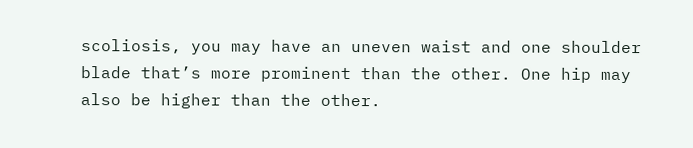scoliosis, you may have an uneven waist and one shoulder blade that’s more prominent than the other. One hip may also be higher than the other.